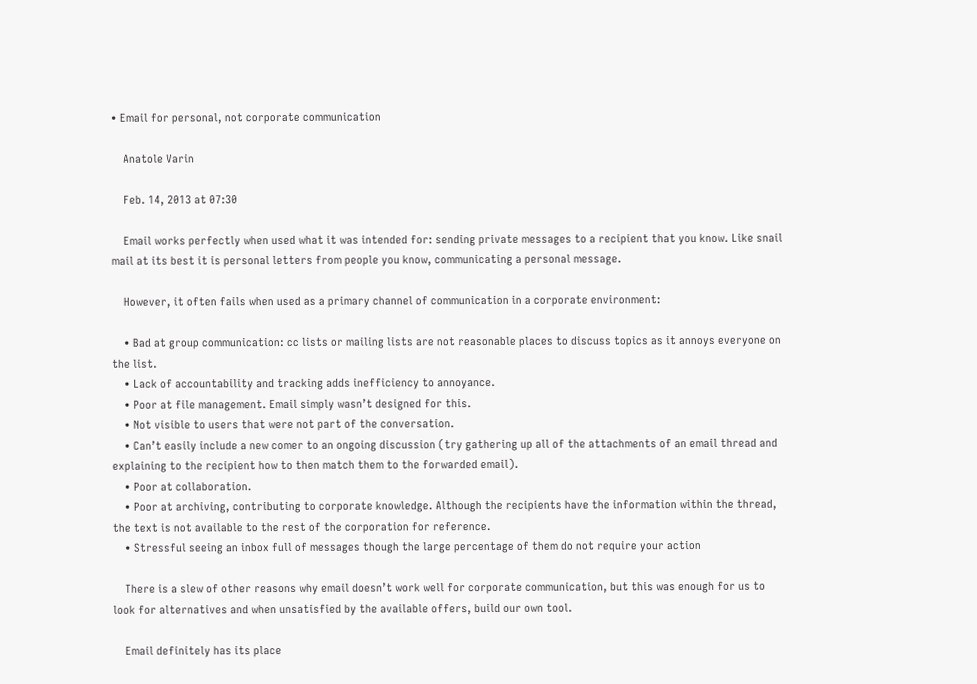• Email for personal, not corporate communication

    Anatole Varin

    Feb. 14, 2013 at 07:30

    Email works perfectly when used what it was intended for: sending private messages to a recipient that you know. Like snail mail at its best it is personal letters from people you know, communicating a personal message.

    However, it often fails when used as a primary channel of communication in a corporate environment:

    • Bad at group communication: cc lists or mailing lists are not reasonable places to discuss topics as it annoys everyone on the list.
    • Lack of accountability and tracking adds inefficiency to annoyance.
    • Poor at file management. Email simply wasn’t designed for this.
    • Not visible to users that were not part of the conversation.
    • Can’t easily include a new comer to an ongoing discussion (try gathering up all of the attachments of an email thread and explaining to the recipient how to then match them to the forwarded email).
    • Poor at collaboration.
    • Poor at archiving, contributing to corporate knowledge. Although the recipients have the information within the thread, the text is not available to the rest of the corporation for reference.
    • Stressful seeing an inbox full of messages though the large percentage of them do not require your action

    There is a slew of other reasons why email doesn’t work well for corporate communication, but this was enough for us to look for alternatives and when unsatisfied by the available offers, build our own tool.

    Email definitely has its place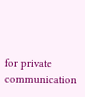for private communication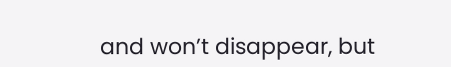and won’t disappear, but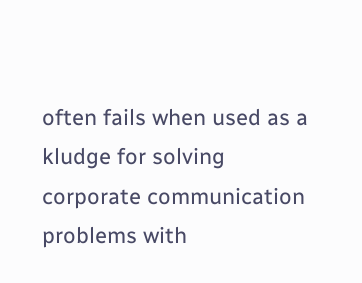often fails when used as a kludge for solving corporate communication problems with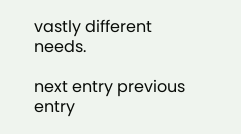vastly different needs.

next entry previous entry